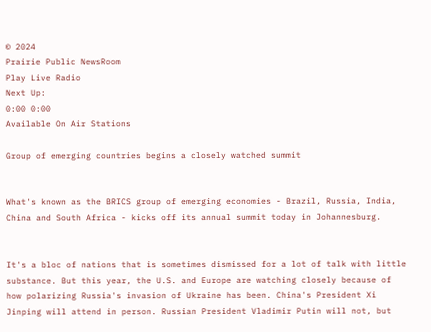© 2024
Prairie Public NewsRoom
Play Live Radio
Next Up:
0:00 0:00
Available On Air Stations

Group of emerging countries begins a closely watched summit


What's known as the BRICS group of emerging economies - Brazil, Russia, India, China and South Africa - kicks off its annual summit today in Johannesburg.


It's a bloc of nations that is sometimes dismissed for a lot of talk with little substance. But this year, the U.S. and Europe are watching closely because of how polarizing Russia's invasion of Ukraine has been. China's President Xi Jinping will attend in person. Russian President Vladimir Putin will not, but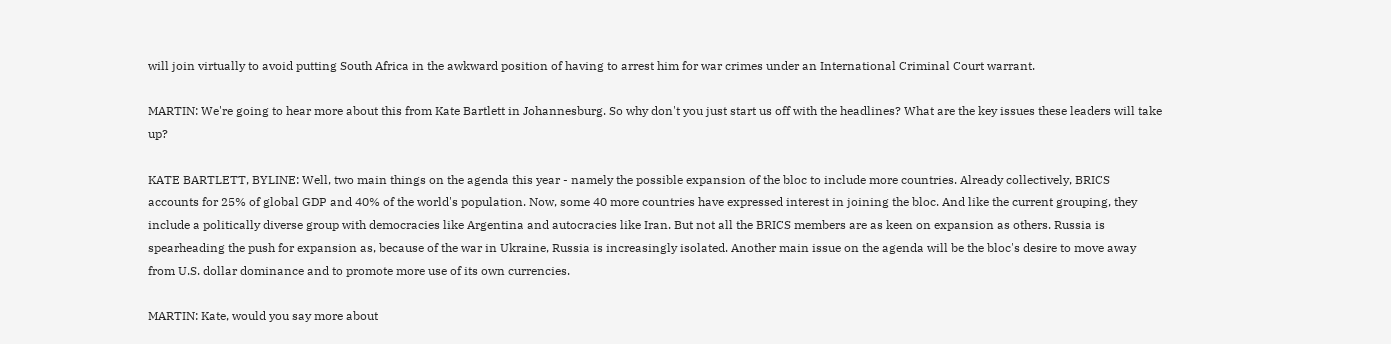will join virtually to avoid putting South Africa in the awkward position of having to arrest him for war crimes under an International Criminal Court warrant.

MARTIN: We're going to hear more about this from Kate Bartlett in Johannesburg. So why don't you just start us off with the headlines? What are the key issues these leaders will take up?

KATE BARTLETT, BYLINE: Well, two main things on the agenda this year - namely the possible expansion of the bloc to include more countries. Already collectively, BRICS accounts for 25% of global GDP and 40% of the world's population. Now, some 40 more countries have expressed interest in joining the bloc. And like the current grouping, they include a politically diverse group with democracies like Argentina and autocracies like Iran. But not all the BRICS members are as keen on expansion as others. Russia is spearheading the push for expansion as, because of the war in Ukraine, Russia is increasingly isolated. Another main issue on the agenda will be the bloc's desire to move away from U.S. dollar dominance and to promote more use of its own currencies.

MARTIN: Kate, would you say more about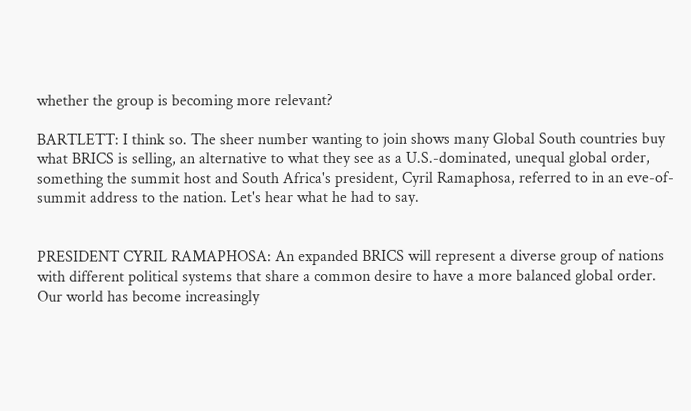whether the group is becoming more relevant?

BARTLETT: I think so. The sheer number wanting to join shows many Global South countries buy what BRICS is selling, an alternative to what they see as a U.S.-dominated, unequal global order, something the summit host and South Africa's president, Cyril Ramaphosa, referred to in an eve-of-summit address to the nation. Let's hear what he had to say.


PRESIDENT CYRIL RAMAPHOSA: An expanded BRICS will represent a diverse group of nations with different political systems that share a common desire to have a more balanced global order. Our world has become increasingly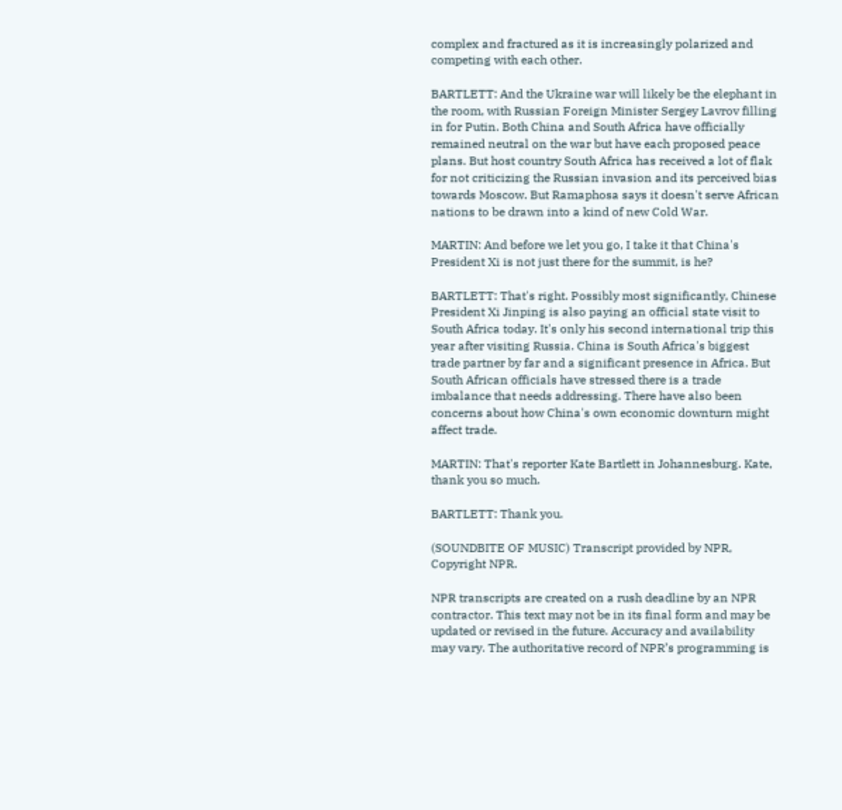complex and fractured as it is increasingly polarized and competing with each other.

BARTLETT: And the Ukraine war will likely be the elephant in the room, with Russian Foreign Minister Sergey Lavrov filling in for Putin. Both China and South Africa have officially remained neutral on the war but have each proposed peace plans. But host country South Africa has received a lot of flak for not criticizing the Russian invasion and its perceived bias towards Moscow. But Ramaphosa says it doesn't serve African nations to be drawn into a kind of new Cold War.

MARTIN: And before we let you go, I take it that China's President Xi is not just there for the summit, is he?

BARTLETT: That's right. Possibly most significantly, Chinese President Xi Jinping is also paying an official state visit to South Africa today. It's only his second international trip this year after visiting Russia. China is South Africa's biggest trade partner by far and a significant presence in Africa. But South African officials have stressed there is a trade imbalance that needs addressing. There have also been concerns about how China's own economic downturn might affect trade.

MARTIN: That's reporter Kate Bartlett in Johannesburg. Kate, thank you so much.

BARTLETT: Thank you.

(SOUNDBITE OF MUSIC) Transcript provided by NPR, Copyright NPR.

NPR transcripts are created on a rush deadline by an NPR contractor. This text may not be in its final form and may be updated or revised in the future. Accuracy and availability may vary. The authoritative record of NPR’s programming is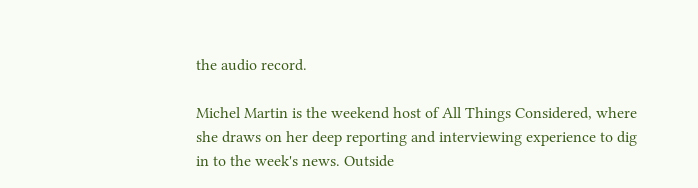the audio record.

Michel Martin is the weekend host of All Things Considered, where she draws on her deep reporting and interviewing experience to dig in to the week's news. Outside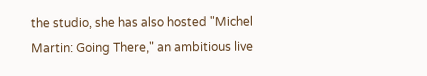the studio, she has also hosted "Michel Martin: Going There," an ambitious live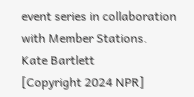event series in collaboration with Member Stations.
Kate Bartlett
[Copyright 2024 NPR]